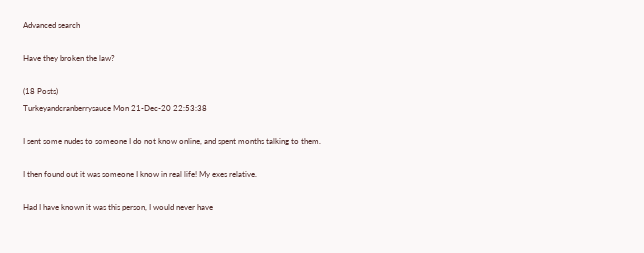Advanced search

Have they broken the law?

(18 Posts)
Turkeyandcranberrysauce Mon 21-Dec-20 22:53:38

I sent some nudes to someone I do not know online, and spent months talking to them.

I then found out it was someone I know in real life! My exes relative.

Had I have known it was this person, I would never have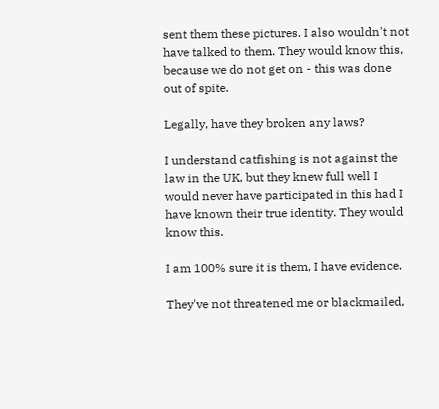sent them these pictures. I also wouldn't not have talked to them. They would know this, because we do not get on - this was done out of spite.

Legally, have they broken any laws?

I understand catfishing is not against the law in the UK, but they knew full well I would never have participated in this had I have known their true identity. They would know this.

I am 100% sure it is them, I have evidence.

They've not threatened me or blackmailed,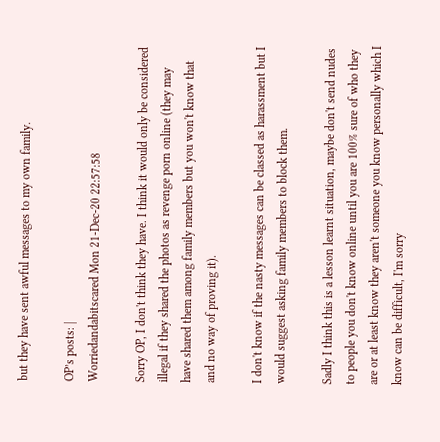but they have sent awful messages to my own family.

OP’s posts: |
Worriedandabitscared Mon 21-Dec-20 22:57:58

Sorry OP, I don't think they have. I think it would only be considered illegal if they shared the photos as revenge porn online (they may have shared them among family members but you won't know that and no way of proving it).

I don't know if the nasty messages can be classed as harassment but I would suggest asking family members to block them.

Sadly I think this is a lesson learnt situation, maybe don't send nudes to people you don't know online until you are 100% sure of who they are or at least know they aren't someone you know personally which I know can be difficult, I'm sorry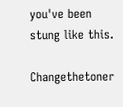you've been stung like this.

Changethetoner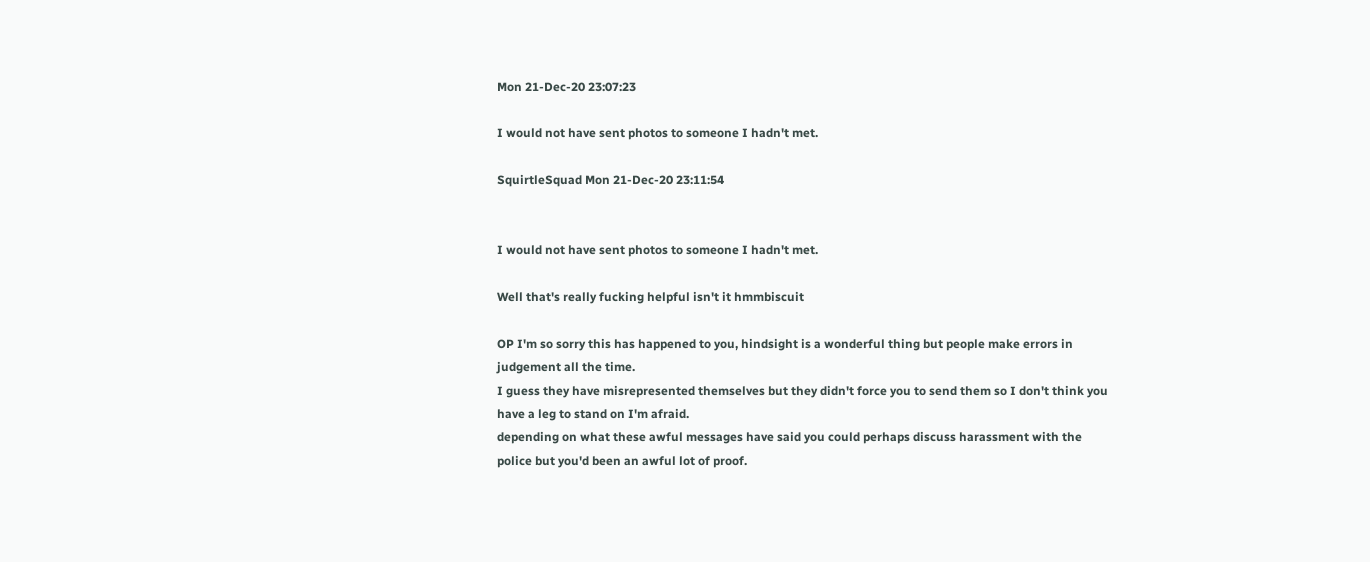Mon 21-Dec-20 23:07:23

I would not have sent photos to someone I hadn't met.

SquirtleSquad Mon 21-Dec-20 23:11:54


I would not have sent photos to someone I hadn't met.

Well that's really fucking helpful isn't it hmmbiscuit

OP I'm so sorry this has happened to you, hindsight is a wonderful thing but people make errors in judgement all the time.
I guess they have misrepresented themselves but they didn't force you to send them so I don't think you have a leg to stand on I'm afraid.
depending on what these awful messages have said you could perhaps discuss harassment with the police but you'd been an awful lot of proof.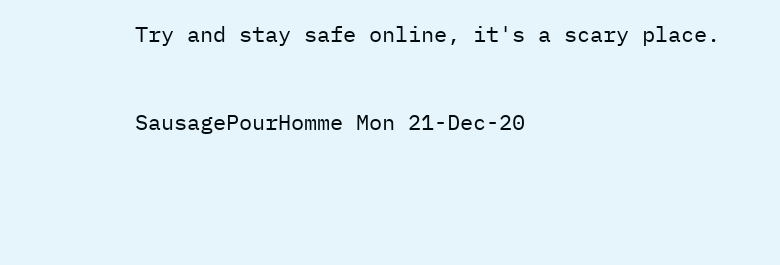Try and stay safe online, it's a scary place.

SausagePourHomme Mon 21-Dec-20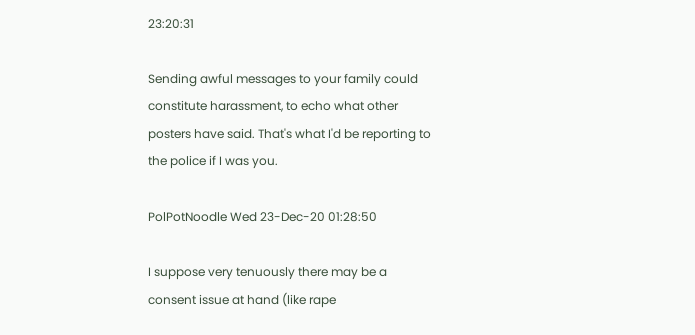23:20:31

Sending awful messages to your family could constitute harassment, to echo what other posters have said. That's what I'd be reporting to the police if I was you.

PolPotNoodle Wed 23-Dec-20 01:28:50

I suppose very tenuously there may be a consent issue at hand (like rape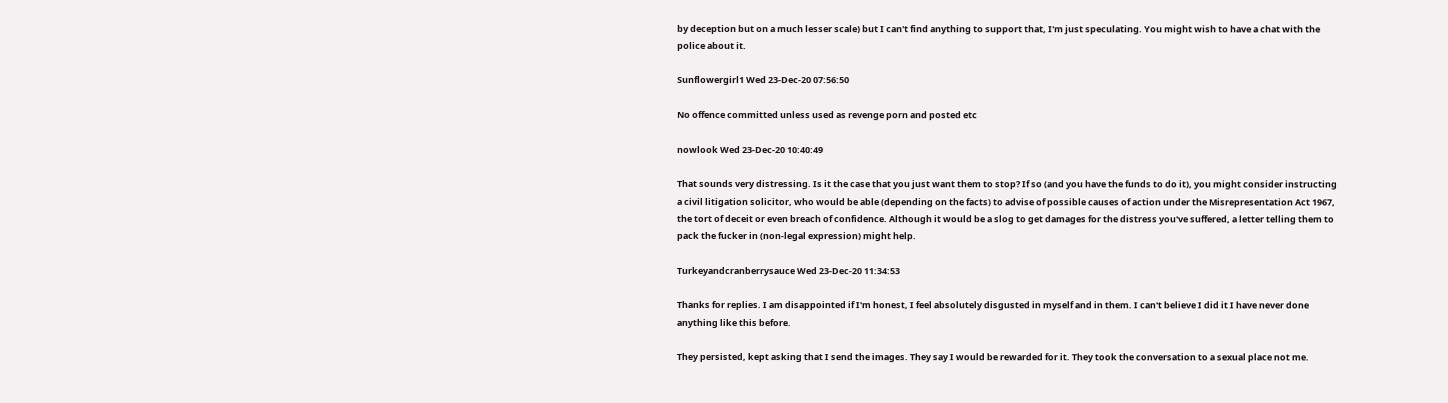by deception but on a much lesser scale) but I can't find anything to support that, I'm just speculating. You might wish to have a chat with the police about it.

Sunflowergirl1 Wed 23-Dec-20 07:56:50

No offence committed unless used as revenge porn and posted etc

nowlook Wed 23-Dec-20 10:40:49

That sounds very distressing. Is it the case that you just want them to stop? If so (and you have the funds to do it), you might consider instructing a civil litigation solicitor, who would be able (depending on the facts) to advise of possible causes of action under the Misrepresentation Act 1967, the tort of deceit or even breach of confidence. Although it would be a slog to get damages for the distress you've suffered, a letter telling them to pack the fucker in (non-legal expression) might help.

Turkeyandcranberrysauce Wed 23-Dec-20 11:34:53

Thanks for replies. I am disappointed if I'm honest, I feel absolutely disgusted in myself and in them. I can't believe I did it I have never done anything like this before.

They persisted, kept asking that I send the images. They say I would be rewarded for it. They took the conversation to a sexual place not me.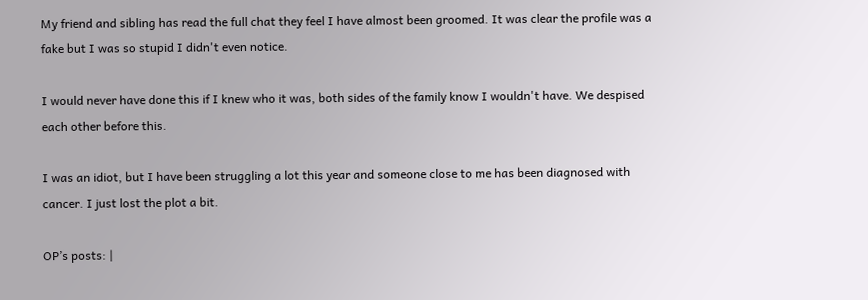My friend and sibling has read the full chat they feel I have almost been groomed. It was clear the profile was a fake but I was so stupid I didn't even notice.

I would never have done this if I knew who it was, both sides of the family know I wouldn't have. We despised each other before this.

I was an idiot, but I have been struggling a lot this year and someone close to me has been diagnosed with cancer. I just lost the plot a bit.

OP’s posts: |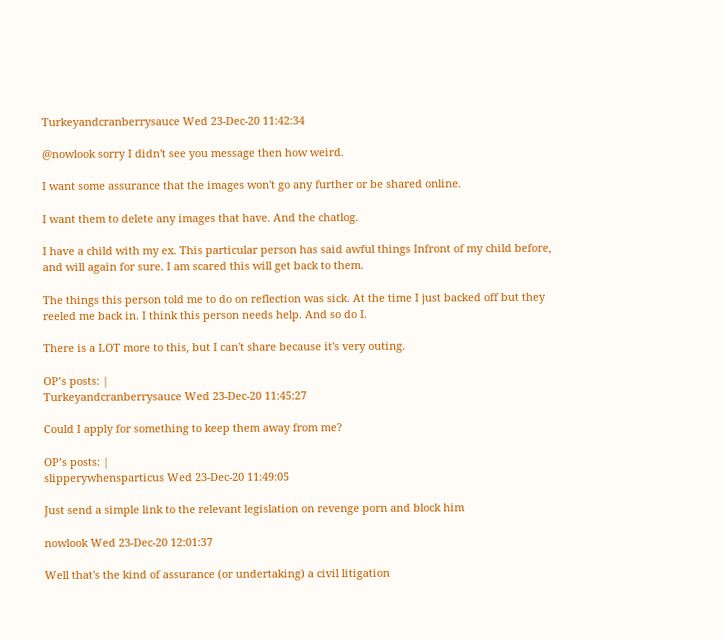Turkeyandcranberrysauce Wed 23-Dec-20 11:42:34

@nowlook sorry I didn't see you message then how weird.

I want some assurance that the images won't go any further or be shared online.

I want them to delete any images that have. And the chatlog.

I have a child with my ex. This particular person has said awful things Infront of my child before, and will again for sure. I am scared this will get back to them.

The things this person told me to do on reflection was sick. At the time I just backed off but they reeled me back in. I think this person needs help. And so do I.

There is a LOT more to this, but I can't share because it's very outing.

OP’s posts: |
Turkeyandcranberrysauce Wed 23-Dec-20 11:45:27

Could I apply for something to keep them away from me?

OP’s posts: |
slipperywhensparticus Wed 23-Dec-20 11:49:05

Just send a simple link to the relevant legislation on revenge porn and block him

nowlook Wed 23-Dec-20 12:01:37

Well that's the kind of assurance (or undertaking) a civil litigation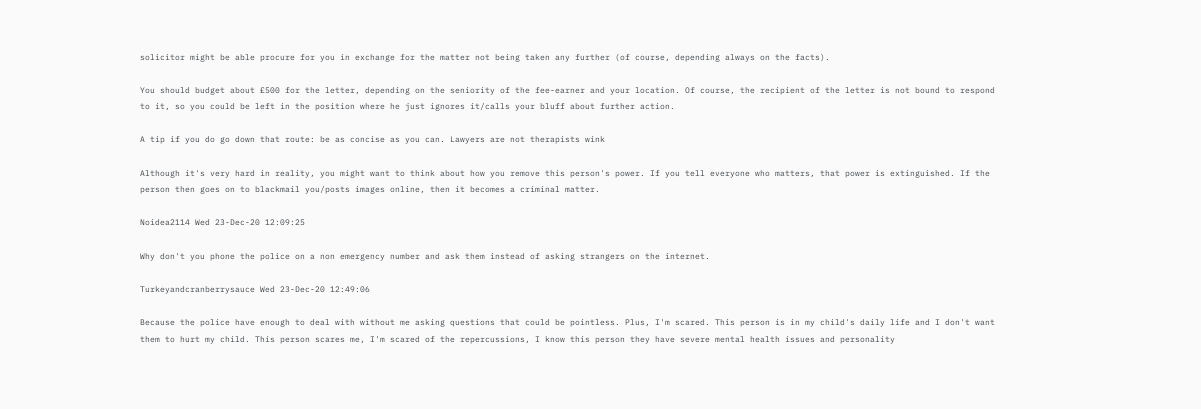solicitor might be able procure for you in exchange for the matter not being taken any further (of course, depending always on the facts).

You should budget about £500 for the letter, depending on the seniority of the fee-earner and your location. Of course, the recipient of the letter is not bound to respond to it, so you could be left in the position where he just ignores it/calls your bluff about further action.

A tip if you do go down that route: be as concise as you can. Lawyers are not therapists wink

Although it's very hard in reality, you might want to think about how you remove this person's power. If you tell everyone who matters, that power is extinguished. If the person then goes on to blackmail you/posts images online, then it becomes a criminal matter.

Noidea2114 Wed 23-Dec-20 12:09:25

Why don't you phone the police on a non emergency number and ask them instead of asking strangers on the internet.

Turkeyandcranberrysauce Wed 23-Dec-20 12:49:06

Because the police have enough to deal with without me asking questions that could be pointless. Plus, I'm scared. This person is in my child's daily life and I don't want them to hurt my child. This person scares me, I'm scared of the repercussions, I know this person they have severe mental health issues and personality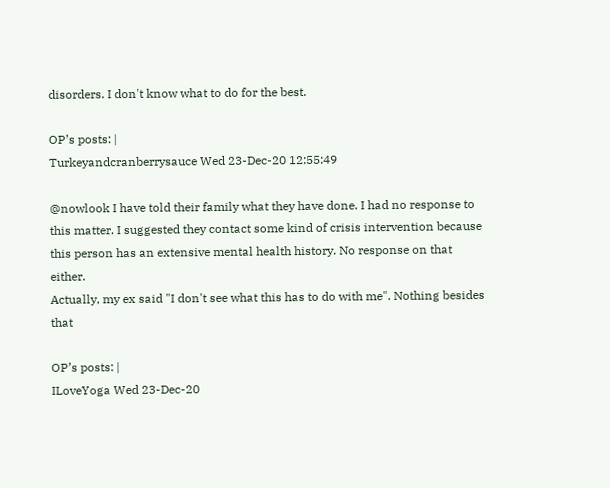disorders. I don't know what to do for the best.

OP’s posts: |
Turkeyandcranberrysauce Wed 23-Dec-20 12:55:49

@nowlook I have told their family what they have done. I had no response to this matter. I suggested they contact some kind of crisis intervention because this person has an extensive mental health history. No response on that either.
Actually, my ex said "I don't see what this has to do with me". Nothing besides that

OP’s posts: |
ILoveYoga Wed 23-Dec-20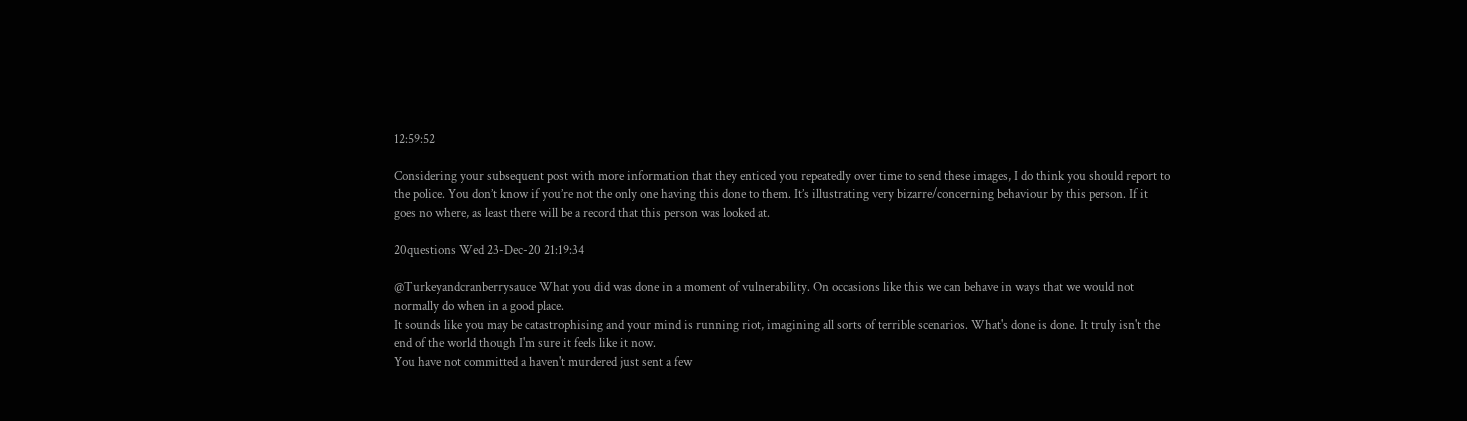12:59:52

Considering your subsequent post with more information that they enticed you repeatedly over time to send these images, I do think you should report to the police. You don’t know if you’re not the only one having this done to them. It’s illustrating very bizarre/concerning behaviour by this person. If it goes no where, as least there will be a record that this person was looked at.

20questions Wed 23-Dec-20 21:19:34

@Turkeyandcranberrysauce What you did was done in a moment of vulnerability. On occasions like this we can behave in ways that we would not normally do when in a good place.
It sounds like you may be catastrophising and your mind is running riot, imagining all sorts of terrible scenarios. What's done is done. It truly isn't the end of the world though I'm sure it feels like it now.
You have not committed a haven't murdered just sent a few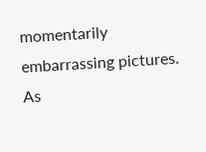momentarily embarrassing pictures.
As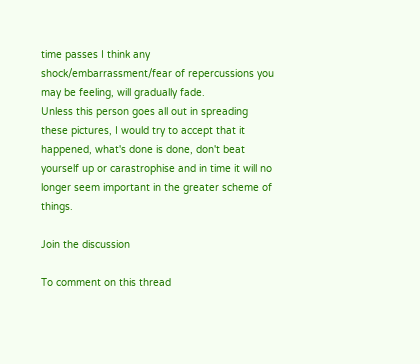time passes I think any shock/embarrassment/fear of repercussions you may be feeling, will gradually fade.
Unless this person goes all out in spreading these pictures, I would try to accept that it happened, what's done is done, don't beat yourself up or carastrophise and in time it will no longer seem important in the greater scheme of things.

Join the discussion

To comment on this thread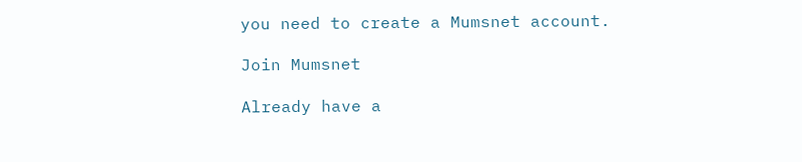you need to create a Mumsnet account.

Join Mumsnet

Already have a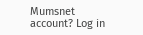Mumsnet account? Log in